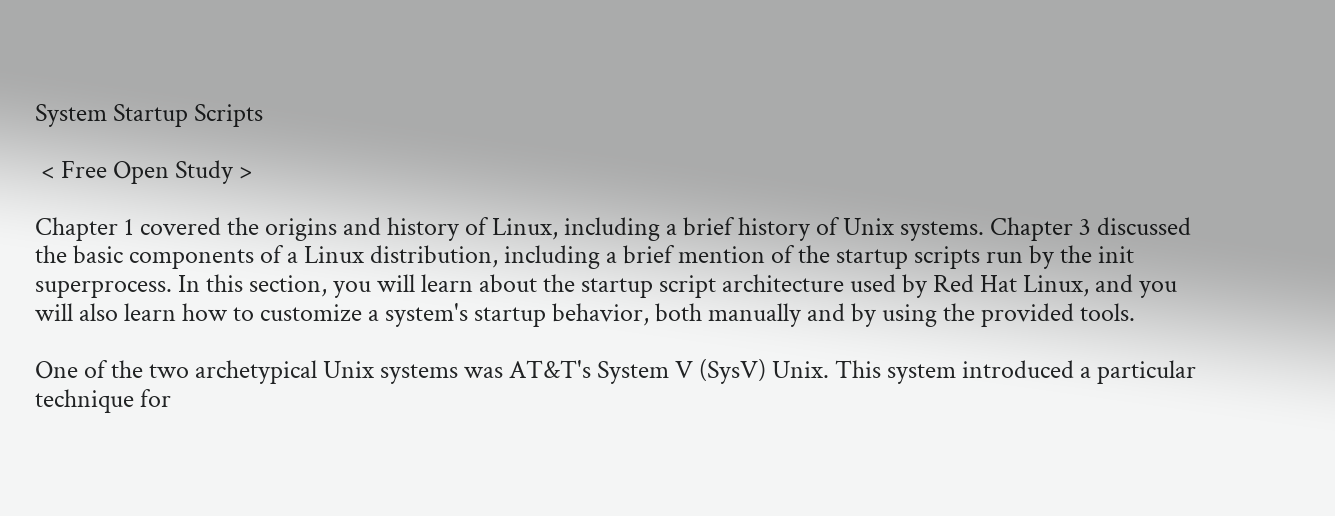System Startup Scripts

 < Free Open Study >

Chapter 1 covered the origins and history of Linux, including a brief history of Unix systems. Chapter 3 discussed the basic components of a Linux distribution, including a brief mention of the startup scripts run by the init superprocess. In this section, you will learn about the startup script architecture used by Red Hat Linux, and you will also learn how to customize a system's startup behavior, both manually and by using the provided tools.

One of the two archetypical Unix systems was AT&T's System V (SysV) Unix. This system introduced a particular technique for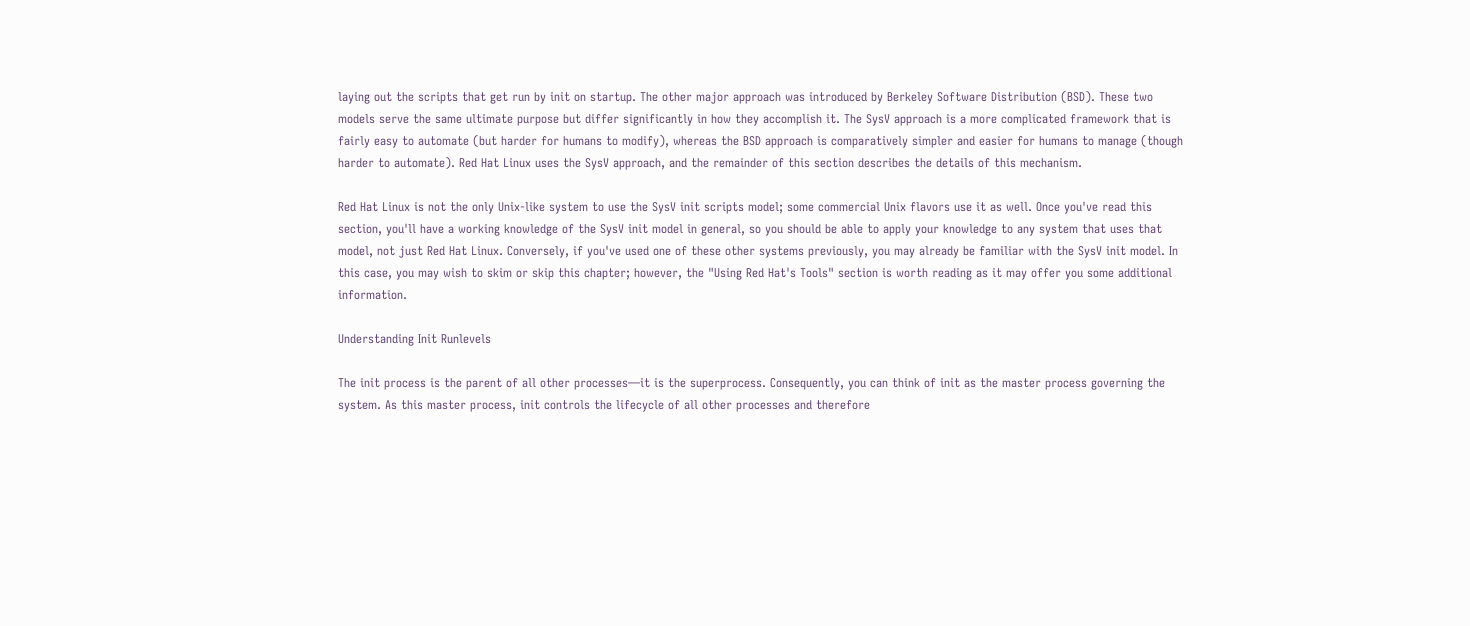laying out the scripts that get run by init on startup. The other major approach was introduced by Berkeley Software Distribution (BSD). These two models serve the same ultimate purpose but differ significantly in how they accomplish it. The SysV approach is a more complicated framework that is fairly easy to automate (but harder for humans to modify), whereas the BSD approach is comparatively simpler and easier for humans to manage (though harder to automate). Red Hat Linux uses the SysV approach, and the remainder of this section describes the details of this mechanism.

Red Hat Linux is not the only Unix-like system to use the SysV init scripts model; some commercial Unix flavors use it as well. Once you've read this section, you'll have a working knowledge of the SysV init model in general, so you should be able to apply your knowledge to any system that uses that model, not just Red Hat Linux. Conversely, if you've used one of these other systems previously, you may already be familiar with the SysV init model. In this case, you may wish to skim or skip this chapter; however, the "Using Red Hat's Tools" section is worth reading as it may offer you some additional information.

Understanding Init Runlevels

The init process is the parent of all other processes—it is the superprocess. Consequently, you can think of init as the master process governing the system. As this master process, init controls the lifecycle of all other processes and therefore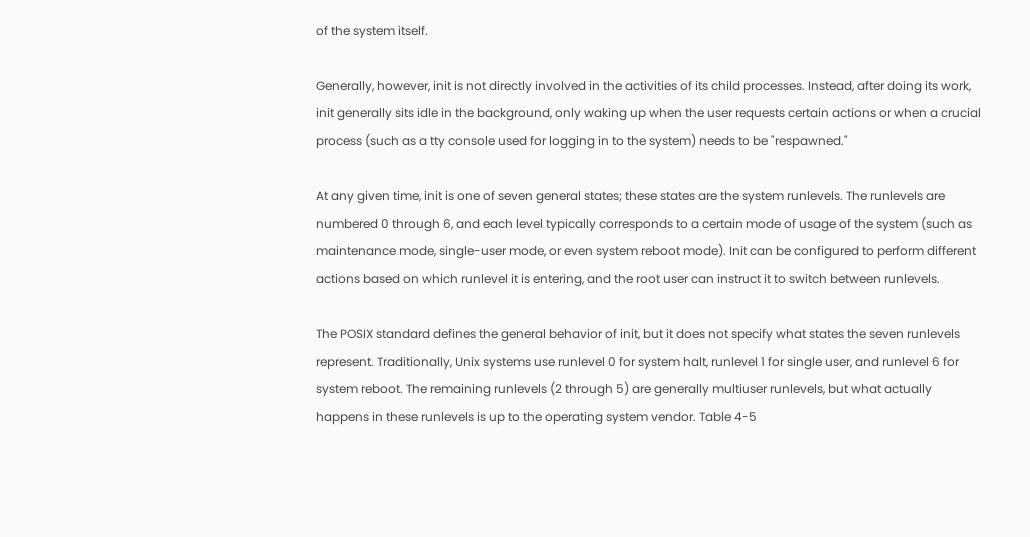of the system itself.

Generally, however, init is not directly involved in the activities of its child processes. Instead, after doing its work, init generally sits idle in the background, only waking up when the user requests certain actions or when a crucial process (such as a tty console used for logging in to the system) needs to be "respawned."

At any given time, init is one of seven general states; these states are the system runlevels. The runlevels are numbered 0 through 6, and each level typically corresponds to a certain mode of usage of the system (such as maintenance mode, single-user mode, or even system reboot mode). Init can be configured to perform different actions based on which runlevel it is entering, and the root user can instruct it to switch between runlevels.

The POSIX standard defines the general behavior of init, but it does not specify what states the seven runlevels represent. Traditionally, Unix systems use runlevel 0 for system halt, runlevel 1 for single user, and runlevel 6 for system reboot. The remaining runlevels (2 through 5) are generally multiuser runlevels, but what actually happens in these runlevels is up to the operating system vendor. Table 4-5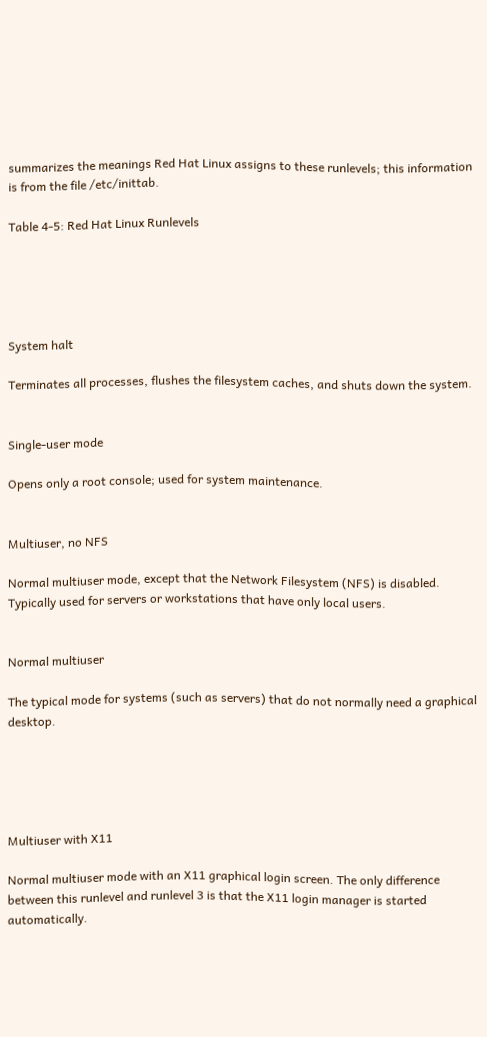summarizes the meanings Red Hat Linux assigns to these runlevels; this information is from the file /etc/inittab.

Table 4-5: Red Hat Linux Runlevels





System halt

Terminates all processes, flushes the filesystem caches, and shuts down the system.


Single-user mode

Opens only a root console; used for system maintenance.


Multiuser, no NFS

Normal multiuser mode, except that the Network Filesystem (NFS) is disabled. Typically used for servers or workstations that have only local users.


Normal multiuser

The typical mode for systems (such as servers) that do not normally need a graphical desktop.





Multiuser with X11

Normal multiuser mode with an X11 graphical login screen. The only difference between this runlevel and runlevel 3 is that the X11 login manager is started automatically.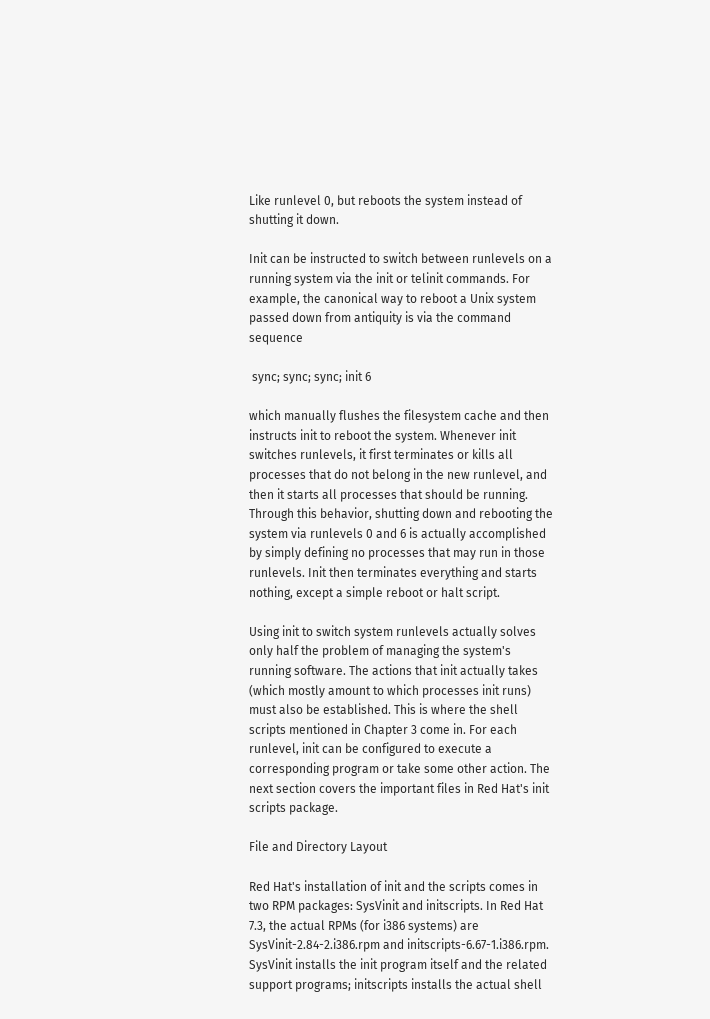Like runlevel 0, but reboots the system instead of shutting it down.

Init can be instructed to switch between runlevels on a running system via the init or telinit commands. For example, the canonical way to reboot a Unix system passed down from antiquity is via the command sequence

 sync; sync; sync; init 6

which manually flushes the filesystem cache and then instructs init to reboot the system. Whenever init switches runlevels, it first terminates or kills all processes that do not belong in the new runlevel, and then it starts all processes that should be running. Through this behavior, shutting down and rebooting the system via runlevels 0 and 6 is actually accomplished by simply defining no processes that may run in those runlevels. Init then terminates everything and starts nothing, except a simple reboot or halt script.

Using init to switch system runlevels actually solves only half the problem of managing the system's running software. The actions that init actually takes (which mostly amount to which processes init runs) must also be established. This is where the shell scripts mentioned in Chapter 3 come in. For each runlevel, init can be configured to execute a corresponding program or take some other action. The next section covers the important files in Red Hat's init scripts package.

File and Directory Layout

Red Hat's installation of init and the scripts comes in two RPM packages: SysVinit and initscripts. In Red Hat 7.3, the actual RPMs (for i386 systems) are SysVinit-2.84-2.i386.rpm and initscripts-6.67-1.i386.rpm. SysVinit installs the init program itself and the related support programs; initscripts installs the actual shell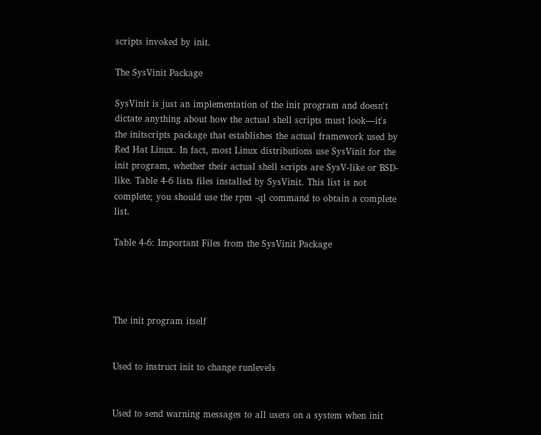scripts invoked by init.

The SysVinit Package

SysVinit is just an implementation of the init program and doesn't dictate anything about how the actual shell scripts must look—it's the initscripts package that establishes the actual framework used by Red Hat Linux. In fact, most Linux distributions use SysVinit for the init program, whether their actual shell scripts are SysV-like or BSD-like. Table 4-6 lists files installed by SysVinit. This list is not complete; you should use the rpm -ql command to obtain a complete list.

Table 4-6: Important Files from the SysVinit Package




The init program itself


Used to instruct init to change runlevels


Used to send warning messages to all users on a system when init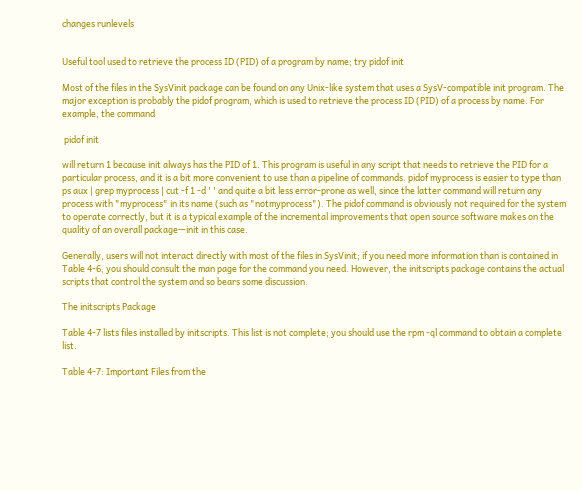changes runlevels


Useful tool used to retrieve the process ID (PID) of a program by name; try pidof init

Most of the files in the SysVinit package can be found on any Unix-like system that uses a SysV-compatible init program. The major exception is probably the pidof program, which is used to retrieve the process ID (PID) of a process by name. For example, the command

 pidof init

will return 1 because init always has the PID of 1. This program is useful in any script that needs to retrieve the PID for a particular process, and it is a bit more convenient to use than a pipeline of commands. pidof myprocess is easier to type than ps aux | grep myprocess | cut -f 1 -d ' ' and quite a bit less error-prone as well, since the latter command will return any process with "myprocess" in its name (such as "notmyprocess"). The pidof command is obviously not required for the system to operate correctly, but it is a typical example of the incremental improvements that open source software makes on the quality of an overall package—init in this case.

Generally, users will not interact directly with most of the files in SysVinit; if you need more information than is contained in Table 4-6, you should consult the man page for the command you need. However, the initscripts package contains the actual scripts that control the system and so bears some discussion.

The initscripts Package

Table 4-7 lists files installed by initscripts. This list is not complete; you should use the rpm -ql command to obtain a complete list.

Table 4-7: Important Files from the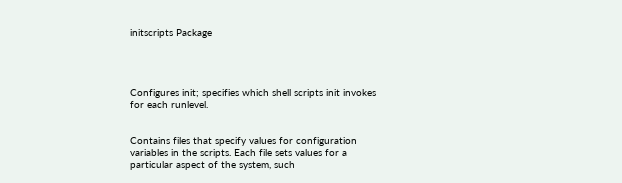initscripts Package




Configures init; specifies which shell scripts init invokes for each runlevel.


Contains files that specify values for configuration variables in the scripts. Each file sets values for a particular aspect of the system, such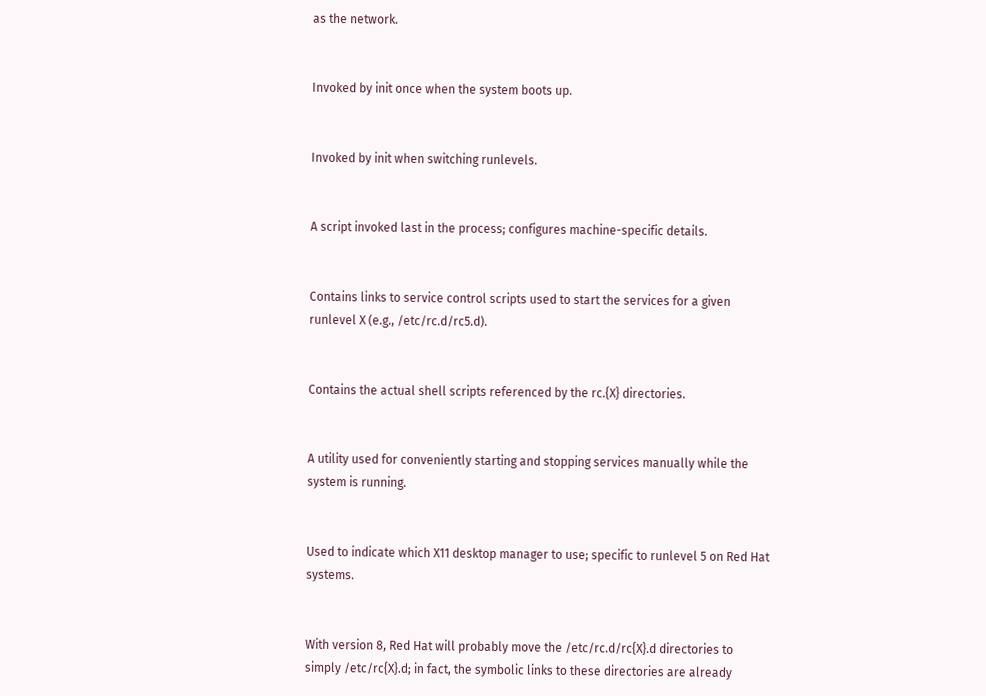as the network.


Invoked by init once when the system boots up.


Invoked by init when switching runlevels.


A script invoked last in the process; configures machine-specific details.


Contains links to service control scripts used to start the services for a given runlevel X (e.g., /etc/rc.d/rc5.d).


Contains the actual shell scripts referenced by the rc.{X} directories.


A utility used for conveniently starting and stopping services manually while the system is running.


Used to indicate which X11 desktop manager to use; specific to runlevel 5 on Red Hat systems.


With version 8, Red Hat will probably move the /etc/rc.d/rc{X}.d directories to simply /etc/rc{X}.d; in fact, the symbolic links to these directories are already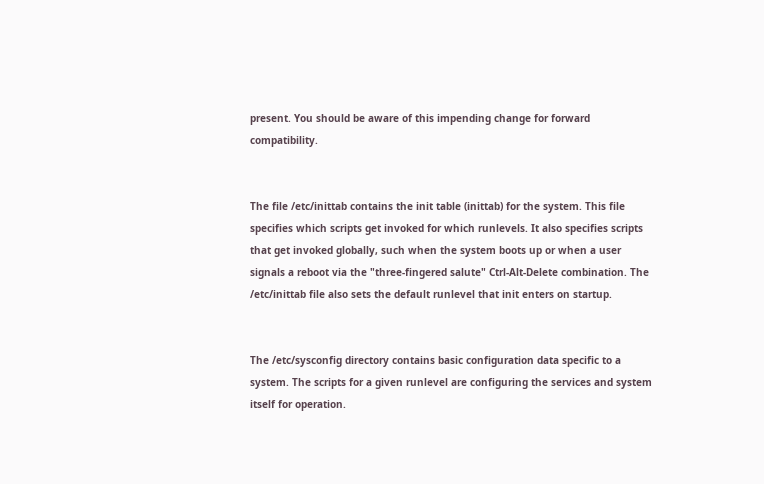present. You should be aware of this impending change for forward compatibility.


The file /etc/inittab contains the init table (inittab) for the system. This file specifies which scripts get invoked for which runlevels. It also specifies scripts that get invoked globally, such when the system boots up or when a user signals a reboot via the "three-fingered salute" Ctrl-Alt-Delete combination. The /etc/inittab file also sets the default runlevel that init enters on startup.


The /etc/sysconfig directory contains basic configuration data specific to a system. The scripts for a given runlevel are configuring the services and system itself for operation.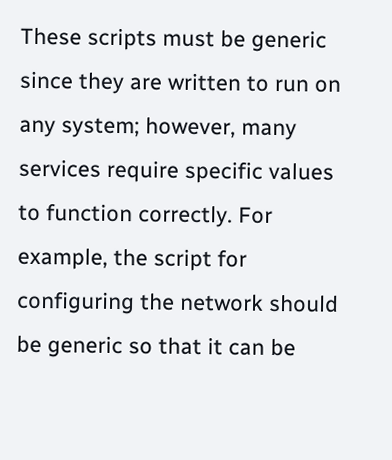These scripts must be generic since they are written to run on any system; however, many services require specific values to function correctly. For example, the script for configuring the network should be generic so that it can be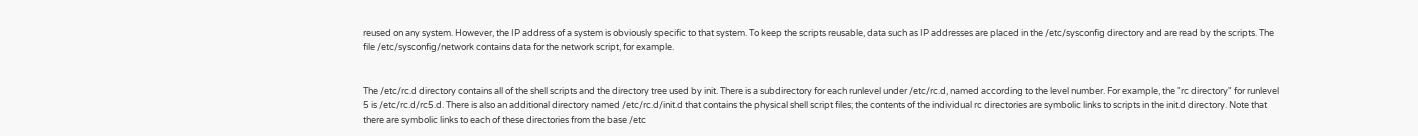reused on any system. However, the IP address of a system is obviously specific to that system. To keep the scripts reusable, data such as IP addresses are placed in the /etc/sysconfig directory and are read by the scripts. The file /etc/sysconfig/network contains data for the network script, for example.


The /etc/rc.d directory contains all of the shell scripts and the directory tree used by init. There is a subdirectory for each runlevel under /etc/rc.d, named according to the level number. For example, the "rc directory" for runlevel 5 is /etc/rc.d/rc5.d. There is also an additional directory named /etc/rc.d/init.d that contains the physical shell script files; the contents of the individual rc directories are symbolic links to scripts in the init.d directory. Note that there are symbolic links to each of these directories from the base /etc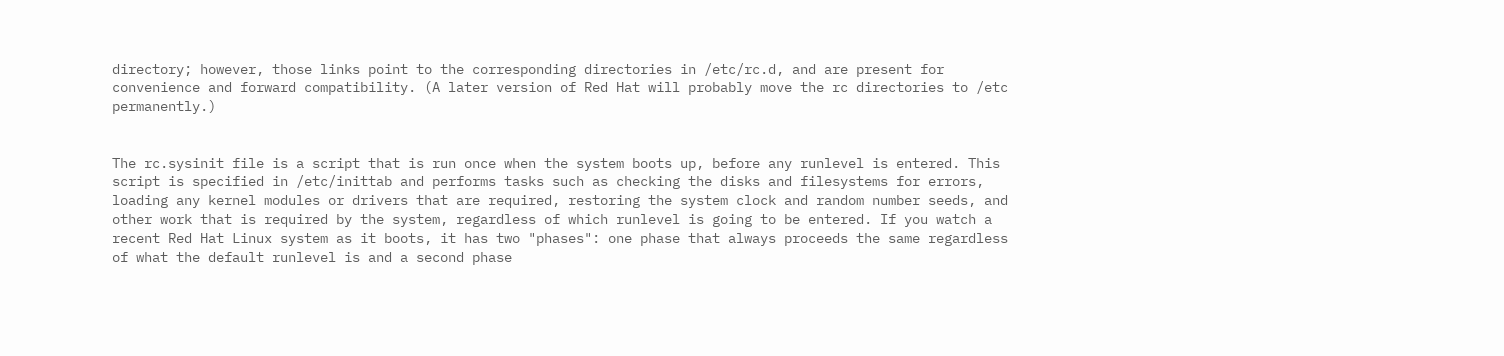directory; however, those links point to the corresponding directories in /etc/rc.d, and are present for convenience and forward compatibility. (A later version of Red Hat will probably move the rc directories to /etc permanently.)


The rc.sysinit file is a script that is run once when the system boots up, before any runlevel is entered. This script is specified in /etc/inittab and performs tasks such as checking the disks and filesystems for errors, loading any kernel modules or drivers that are required, restoring the system clock and random number seeds, and other work that is required by the system, regardless of which runlevel is going to be entered. If you watch a recent Red Hat Linux system as it boots, it has two "phases": one phase that always proceeds the same regardless of what the default runlevel is and a second phase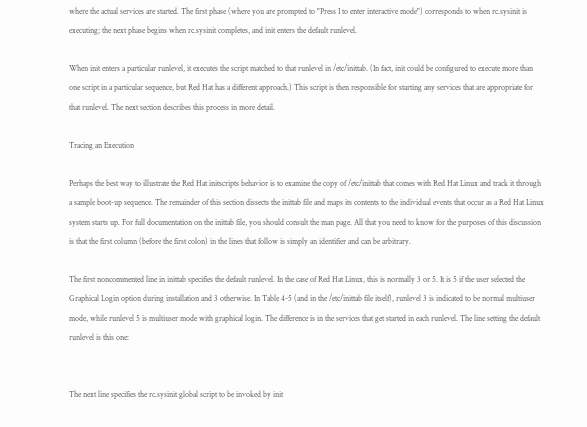where the actual services are started. The first phase (where you are prompted to "Press I to enter interactive mode") corresponds to when rc.sysinit is executing; the next phase begins when rc.sysinit completes, and init enters the default runlevel.

When init enters a particular runlevel, it executes the script matched to that runlevel in /etc/inittab. (In fact, init could be configured to execute more than one script in a particular sequence, but Red Hat has a different approach.) This script is then responsible for starting any services that are appropriate for that runlevel. The next section describes this process in more detail.

Tracing an Execution

Perhaps the best way to illustrate the Red Hat initscripts behavior is to examine the copy of /etc/inittab that comes with Red Hat Linux and track it through a sample boot-up sequence. The remainder of this section dissects the inittab file and maps its contents to the individual events that occur as a Red Hat Linux system starts up. For full documentation on the inittab file, you should consult the man page. All that you need to know for the purposes of this discussion is that the first column (before the first colon) in the lines that follow is simply an identifier and can be arbitrary.

The first noncommented line in inittab specifies the default runlevel. In the case of Red Hat Linux, this is normally 3 or 5. It is 5 if the user selected the Graphical Login option during installation and 3 otherwise. In Table 4-5 (and in the /etc/inittab file itself), runlevel 3 is indicated to be normal multiuser mode, while runlevel 5 is multiuser mode with graphical login. The difference is in the services that get started in each runlevel. The line setting the default runlevel is this one:


The next line specifies the rc.sysinit global script to be invoked by init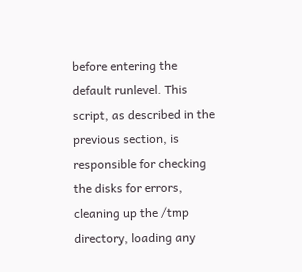before entering the default runlevel. This script, as described in the previous section, is responsible for checking the disks for errors, cleaning up the /tmp directory, loading any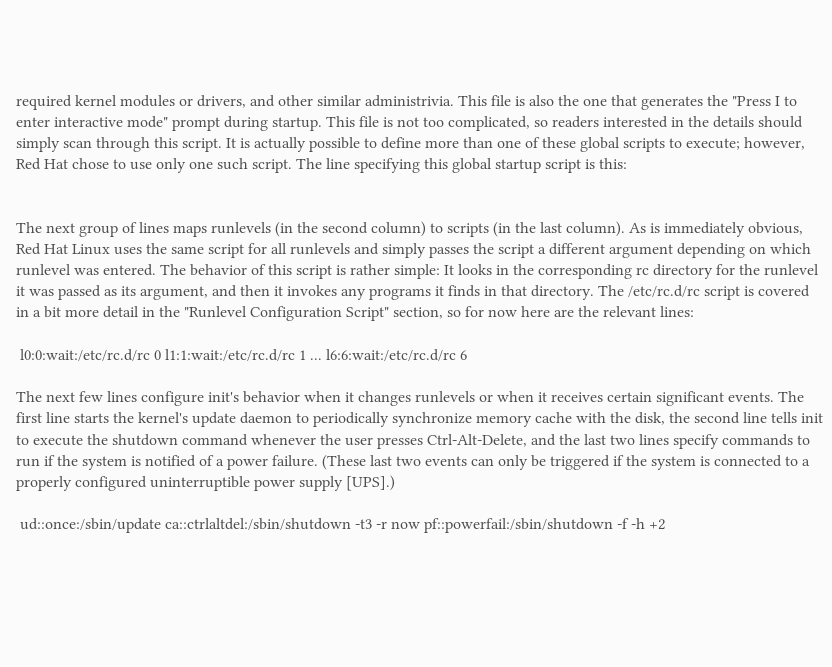required kernel modules or drivers, and other similar administrivia. This file is also the one that generates the "Press I to enter interactive mode" prompt during startup. This file is not too complicated, so readers interested in the details should simply scan through this script. It is actually possible to define more than one of these global scripts to execute; however, Red Hat chose to use only one such script. The line specifying this global startup script is this:


The next group of lines maps runlevels (in the second column) to scripts (in the last column). As is immediately obvious, Red Hat Linux uses the same script for all runlevels and simply passes the script a different argument depending on which runlevel was entered. The behavior of this script is rather simple: It looks in the corresponding rc directory for the runlevel it was passed as its argument, and then it invokes any programs it finds in that directory. The /etc/rc.d/rc script is covered in a bit more detail in the "Runlevel Configuration Script" section, so for now here are the relevant lines:

 l0:0:wait:/etc/rc.d/rc 0 l1:1:wait:/etc/rc.d/rc 1 ... l6:6:wait:/etc/rc.d/rc 6

The next few lines configure init's behavior when it changes runlevels or when it receives certain significant events. The first line starts the kernel's update daemon to periodically synchronize memory cache with the disk, the second line tells init to execute the shutdown command whenever the user presses Ctrl-Alt-Delete, and the last two lines specify commands to run if the system is notified of a power failure. (These last two events can only be triggered if the system is connected to a properly configured uninterruptible power supply [UPS].)

 ud::once:/sbin/update ca::ctrlaltdel:/sbin/shutdown -t3 -r now pf::powerfail:/sbin/shutdown -f -h +2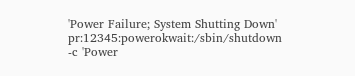'Power Failure; System Shutting Down' pr:12345:powerokwait:/sbin/shutdown -c 'Power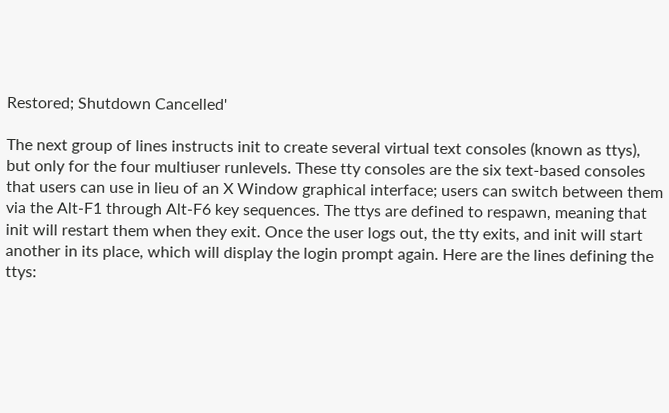Restored; Shutdown Cancelled'

The next group of lines instructs init to create several virtual text consoles (known as ttys), but only for the four multiuser runlevels. These tty consoles are the six text-based consoles that users can use in lieu of an X Window graphical interface; users can switch between them via the Alt-F1 through Alt-F6 key sequences. The ttys are defined to respawn, meaning that init will restart them when they exit. Once the user logs out, the tty exits, and init will start another in its place, which will display the login prompt again. Here are the lines defining the ttys: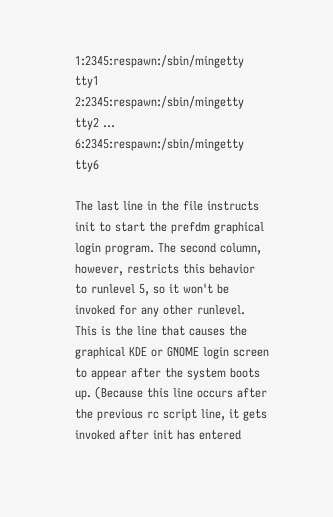1:2345:respawn:/sbin/mingetty tty1 2:2345:respawn:/sbin/mingetty tty2 ... 6:2345:respawn:/sbin/mingetty tty6

The last line in the file instructs init to start the prefdm graphical login program. The second column, however, restricts this behavior to runlevel 5, so it won't be invoked for any other runlevel. This is the line that causes the graphical KDE or GNOME login screen to appear after the system boots up. (Because this line occurs after the previous rc script line, it gets invoked after init has entered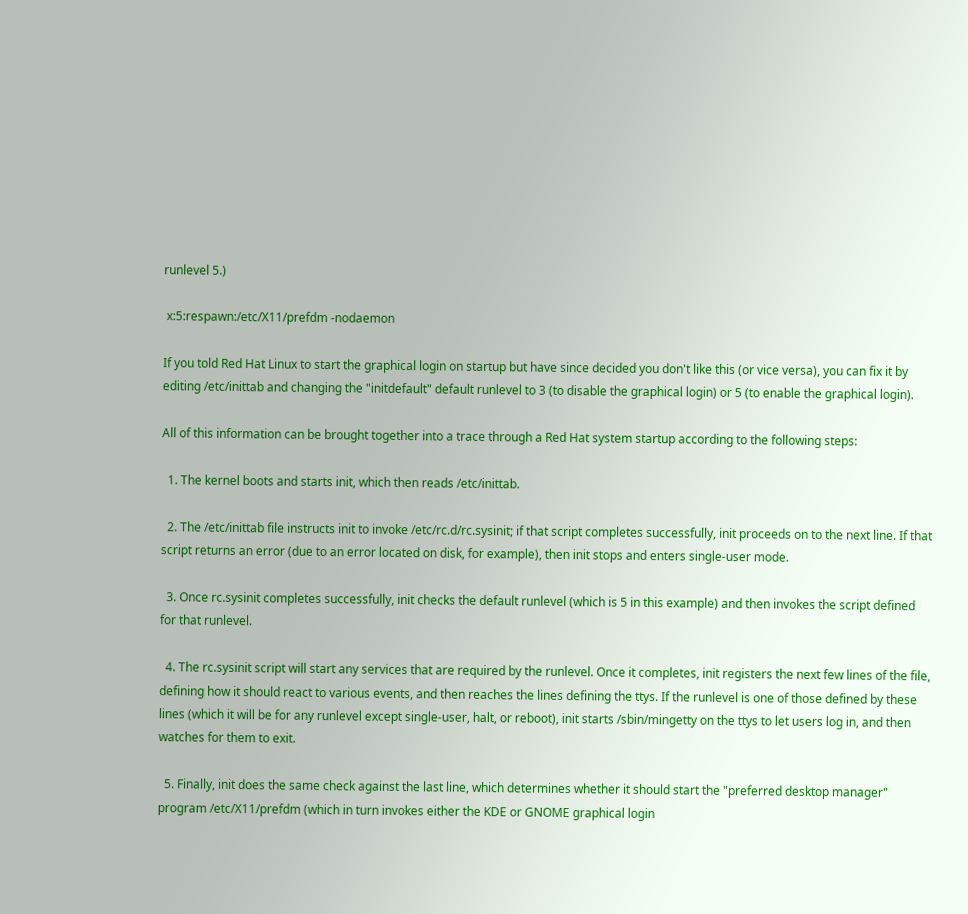runlevel 5.)

 x:5:respawn:/etc/X11/prefdm -nodaemon

If you told Red Hat Linux to start the graphical login on startup but have since decided you don't like this (or vice versa), you can fix it by editing /etc/inittab and changing the "initdefault" default runlevel to 3 (to disable the graphical login) or 5 (to enable the graphical login).

All of this information can be brought together into a trace through a Red Hat system startup according to the following steps:

  1. The kernel boots and starts init, which then reads /etc/inittab.

  2. The /etc/inittab file instructs init to invoke /etc/rc.d/rc.sysinit; if that script completes successfully, init proceeds on to the next line. If that script returns an error (due to an error located on disk, for example), then init stops and enters single-user mode.

  3. Once rc.sysinit completes successfully, init checks the default runlevel (which is 5 in this example) and then invokes the script defined for that runlevel.

  4. The rc.sysinit script will start any services that are required by the runlevel. Once it completes, init registers the next few lines of the file, defining how it should react to various events, and then reaches the lines defining the ttys. If the runlevel is one of those defined by these lines (which it will be for any runlevel except single-user, halt, or reboot), init starts /sbin/mingetty on the ttys to let users log in, and then watches for them to exit.

  5. Finally, init does the same check against the last line, which determines whether it should start the "preferred desktop manager" program /etc/X11/prefdm (which in turn invokes either the KDE or GNOME graphical login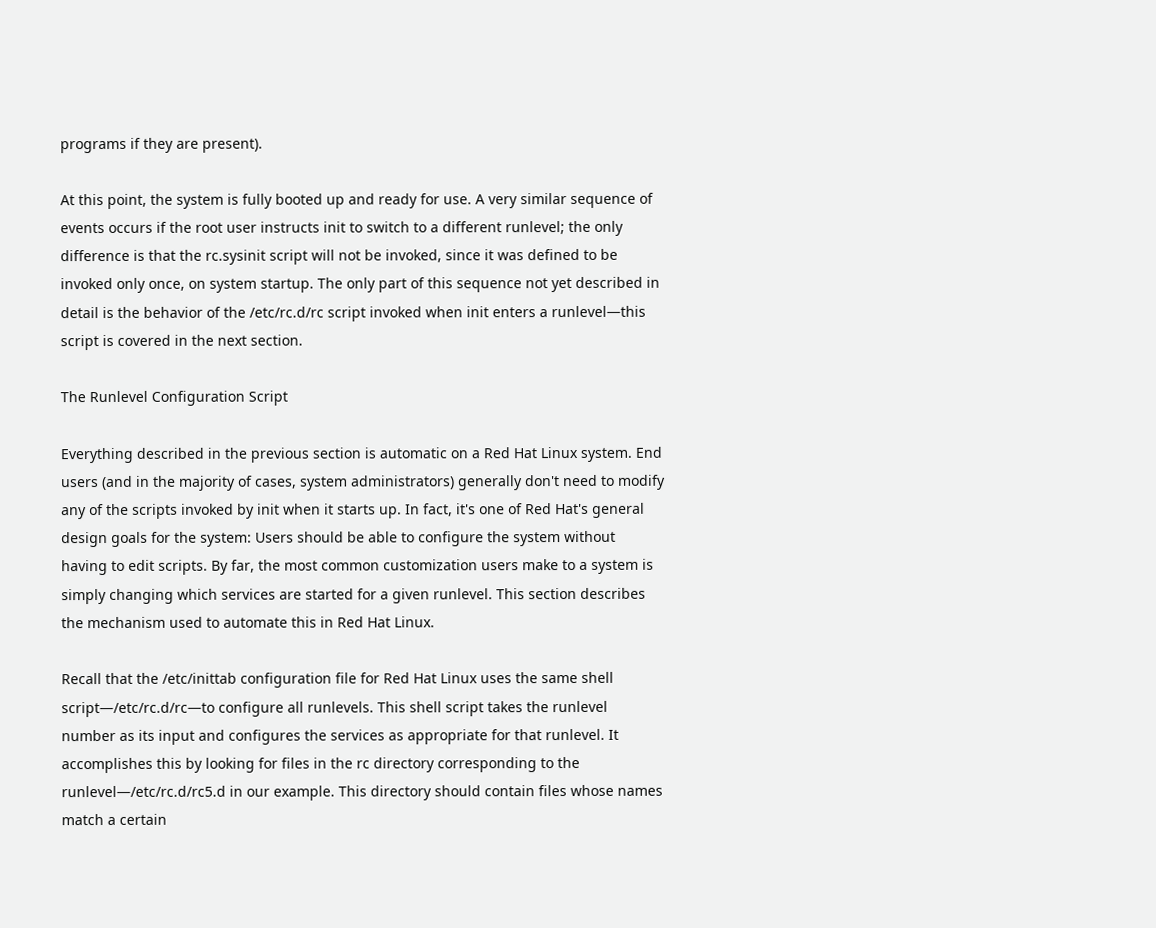programs if they are present).

At this point, the system is fully booted up and ready for use. A very similar sequence of events occurs if the root user instructs init to switch to a different runlevel; the only difference is that the rc.sysinit script will not be invoked, since it was defined to be invoked only once, on system startup. The only part of this sequence not yet described in detail is the behavior of the /etc/rc.d/rc script invoked when init enters a runlevel—this script is covered in the next section.

The Runlevel Configuration Script

Everything described in the previous section is automatic on a Red Hat Linux system. End users (and in the majority of cases, system administrators) generally don't need to modify any of the scripts invoked by init when it starts up. In fact, it's one of Red Hat's general design goals for the system: Users should be able to configure the system without having to edit scripts. By far, the most common customization users make to a system is simply changing which services are started for a given runlevel. This section describes the mechanism used to automate this in Red Hat Linux.

Recall that the /etc/inittab configuration file for Red Hat Linux uses the same shell script—/etc/rc.d/rc—to configure all runlevels. This shell script takes the runlevel number as its input and configures the services as appropriate for that runlevel. It accomplishes this by looking for files in the rc directory corresponding to the runlevel—/etc/rc.d/rc5.d in our example. This directory should contain files whose names match a certain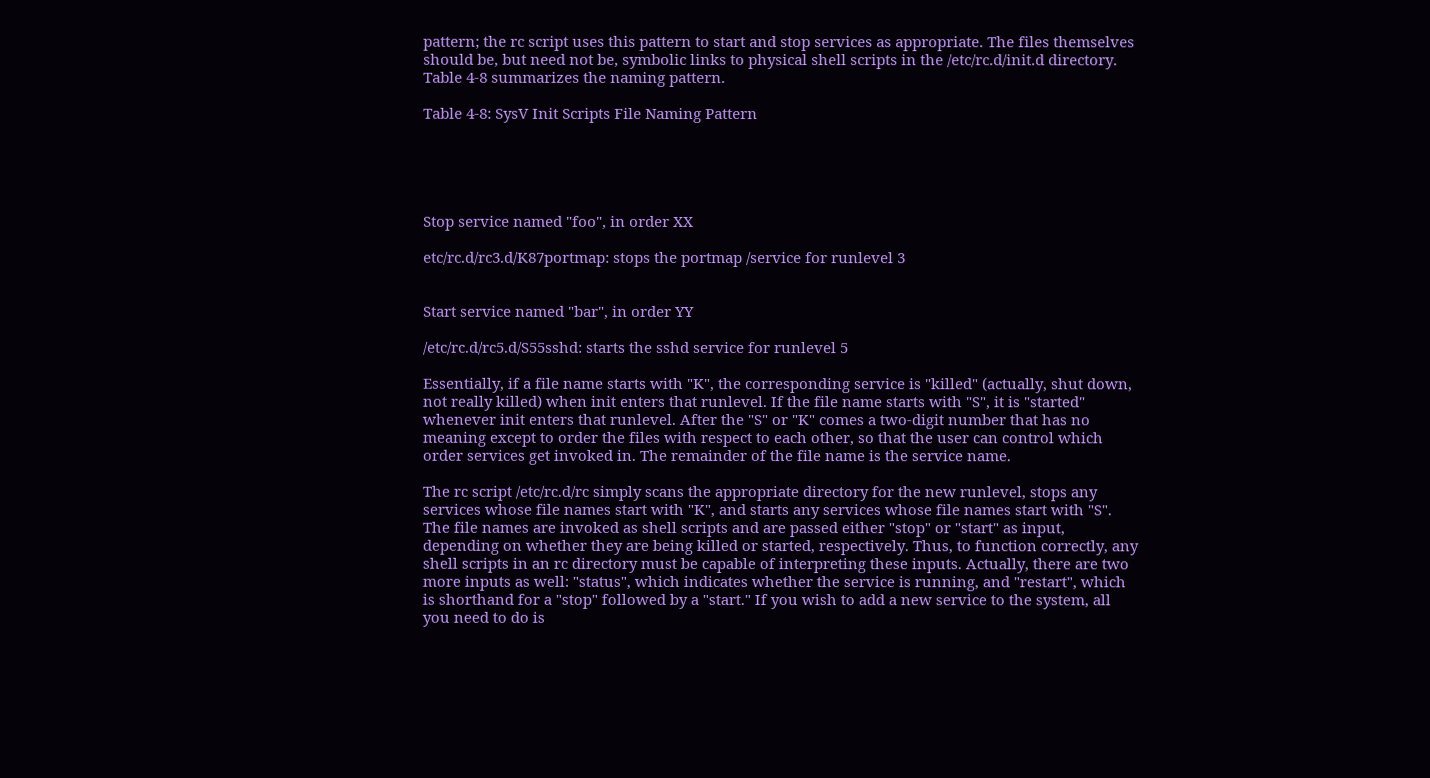pattern; the rc script uses this pattern to start and stop services as appropriate. The files themselves should be, but need not be, symbolic links to physical shell scripts in the /etc/rc.d/init.d directory. Table 4-8 summarizes the naming pattern.

Table 4-8: SysV Init Scripts File Naming Pattern





Stop service named "foo", in order XX

etc/rc.d/rc3.d/K87portmap: stops the portmap /service for runlevel 3


Start service named "bar", in order YY

/etc/rc.d/rc5.d/S55sshd: starts the sshd service for runlevel 5

Essentially, if a file name starts with "K", the corresponding service is "killed" (actually, shut down, not really killed) when init enters that runlevel. If the file name starts with "S", it is "started" whenever init enters that runlevel. After the "S" or "K" comes a two-digit number that has no meaning except to order the files with respect to each other, so that the user can control which order services get invoked in. The remainder of the file name is the service name.

The rc script /etc/rc.d/rc simply scans the appropriate directory for the new runlevel, stops any services whose file names start with "K", and starts any services whose file names start with "S". The file names are invoked as shell scripts and are passed either "stop" or "start" as input, depending on whether they are being killed or started, respectively. Thus, to function correctly, any shell scripts in an rc directory must be capable of interpreting these inputs. Actually, there are two more inputs as well: "status", which indicates whether the service is running, and "restart", which is shorthand for a "stop" followed by a "start." If you wish to add a new service to the system, all you need to do is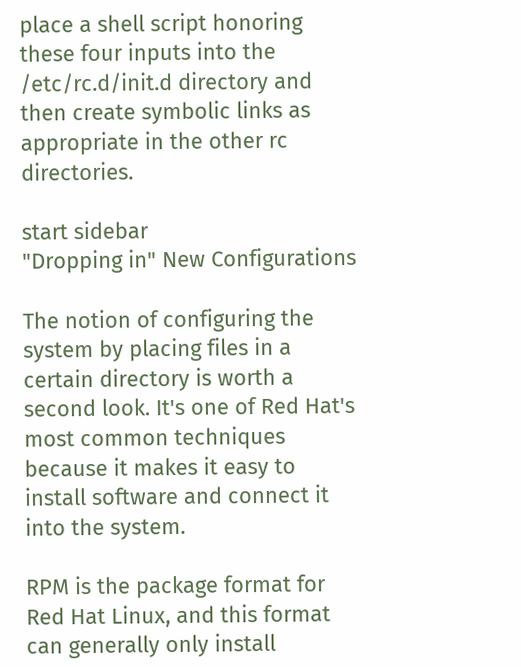place a shell script honoring these four inputs into the /etc/rc.d/init.d directory and then create symbolic links as appropriate in the other rc directories.

start sidebar
"Dropping in" New Configurations

The notion of configuring the system by placing files in a certain directory is worth a second look. It's one of Red Hat's most common techniques because it makes it easy to install software and connect it into the system.

RPM is the package format for Red Hat Linux, and this format can generally only install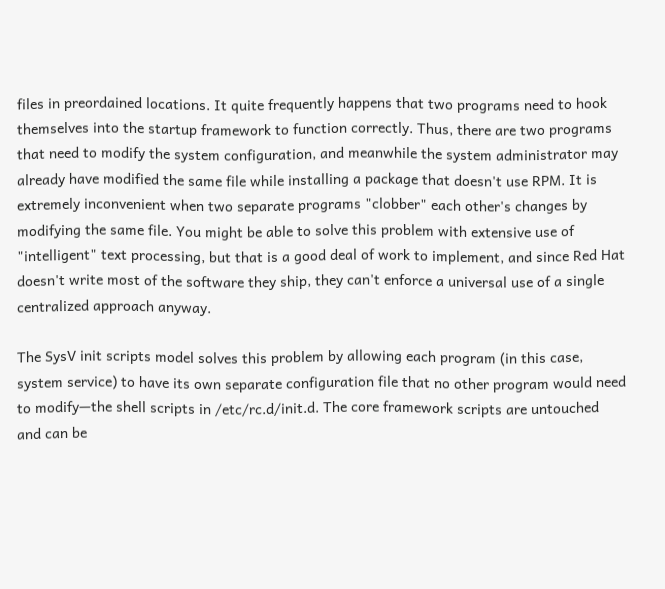files in preordained locations. It quite frequently happens that two programs need to hook themselves into the startup framework to function correctly. Thus, there are two programs that need to modify the system configuration, and meanwhile the system administrator may already have modified the same file while installing a package that doesn't use RPM. It is extremely inconvenient when two separate programs "clobber" each other's changes by modifying the same file. You might be able to solve this problem with extensive use of "intelligent" text processing, but that is a good deal of work to implement, and since Red Hat doesn't write most of the software they ship, they can't enforce a universal use of a single centralized approach anyway.

The SysV init scripts model solves this problem by allowing each program (in this case, system service) to have its own separate configuration file that no other program would need to modify—the shell scripts in /etc/rc.d/init.d. The core framework scripts are untouched and can be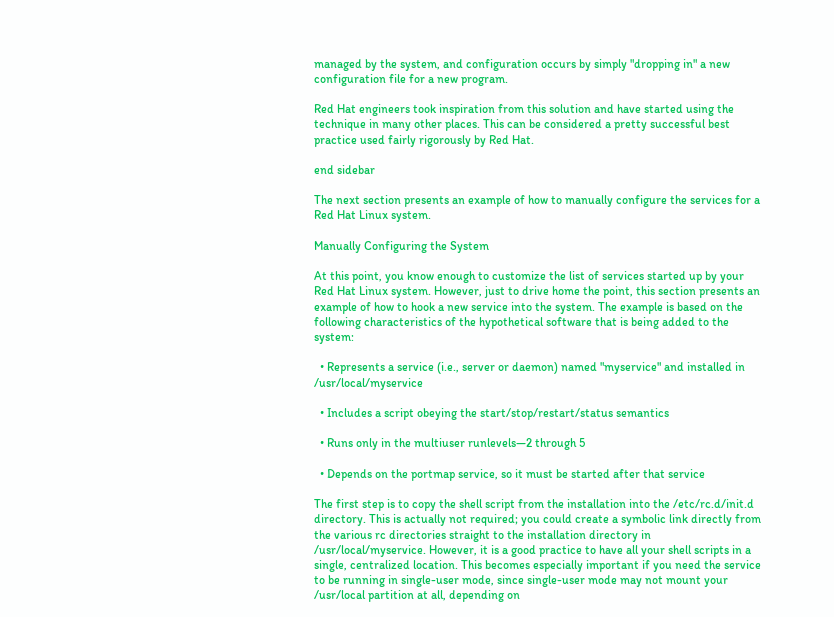managed by the system, and configuration occurs by simply "dropping in" a new configuration file for a new program.

Red Hat engineers took inspiration from this solution and have started using the technique in many other places. This can be considered a pretty successful best practice used fairly rigorously by Red Hat.

end sidebar

The next section presents an example of how to manually configure the services for a Red Hat Linux system.

Manually Configuring the System

At this point, you know enough to customize the list of services started up by your Red Hat Linux system. However, just to drive home the point, this section presents an example of how to hook a new service into the system. The example is based on the following characteristics of the hypothetical software that is being added to the system:

  • Represents a service (i.e., server or daemon) named "myservice" and installed in /usr/local/myservice

  • Includes a script obeying the start/stop/restart/status semantics

  • Runs only in the multiuser runlevels—2 through 5

  • Depends on the portmap service, so it must be started after that service

The first step is to copy the shell script from the installation into the /etc/rc.d/init.d directory. This is actually not required; you could create a symbolic link directly from the various rc directories straight to the installation directory in /usr/local/myservice. However, it is a good practice to have all your shell scripts in a single, centralized location. This becomes especially important if you need the service to be running in single-user mode, since single-user mode may not mount your /usr/local partition at all, depending on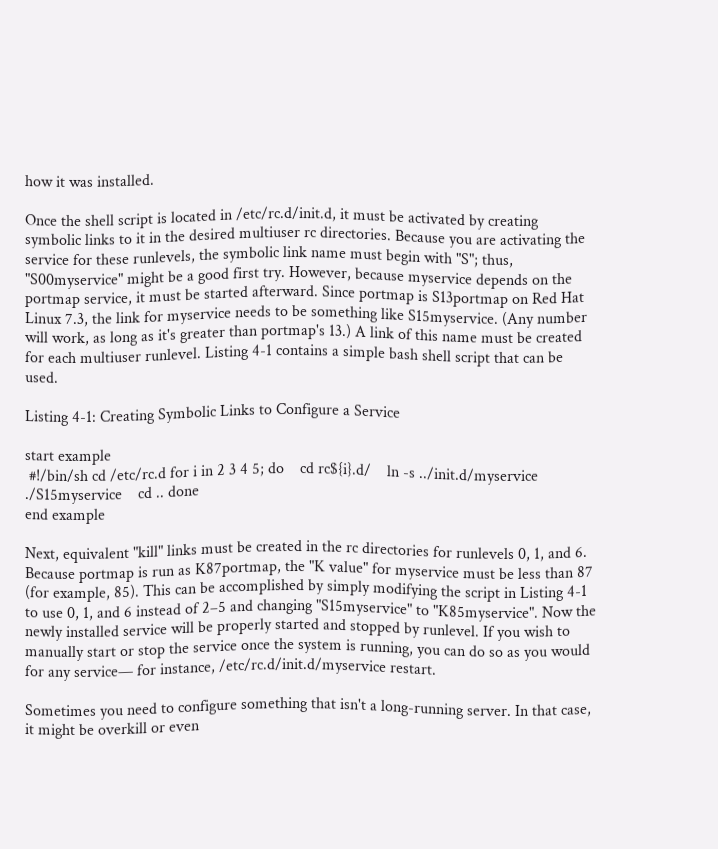how it was installed.

Once the shell script is located in /etc/rc.d/init.d, it must be activated by creating symbolic links to it in the desired multiuser rc directories. Because you are activating the service for these runlevels, the symbolic link name must begin with "S"; thus, "S00myservice" might be a good first try. However, because myservice depends on the portmap service, it must be started afterward. Since portmap is S13portmap on Red Hat Linux 7.3, the link for myservice needs to be something like S15myservice. (Any number will work, as long as it's greater than portmap's 13.) A link of this name must be created for each multiuser runlevel. Listing 4-1 contains a simple bash shell script that can be used.

Listing 4-1: Creating Symbolic Links to Configure a Service

start example
 #!/bin/sh cd /etc/rc.d for i in 2 3 4 5; do    cd rc${i}.d/    ln -s ../init.d/myservice ./S15myservice    cd .. done
end example

Next, equivalent "kill" links must be created in the rc directories for runlevels 0, 1, and 6. Because portmap is run as K87portmap, the "K value" for myservice must be less than 87 (for example, 85). This can be accomplished by simply modifying the script in Listing 4-1 to use 0, 1, and 6 instead of 2–5 and changing "S15myservice" to "K85myservice". Now the newly installed service will be properly started and stopped by runlevel. If you wish to manually start or stop the service once the system is running, you can do so as you would for any service— for instance, /etc/rc.d/init.d/myservice restart.

Sometimes you need to configure something that isn't a long-running server. In that case, it might be overkill or even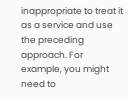inappropriate to treat it as a service and use the preceding approach. For example, you might need to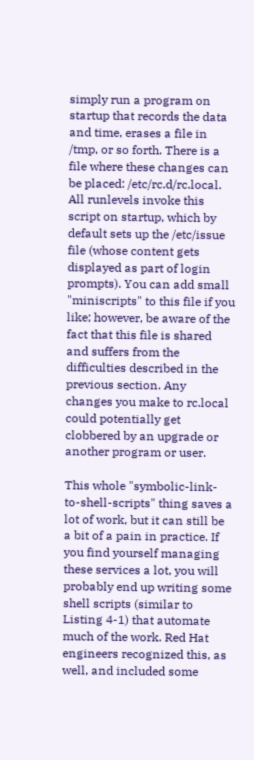simply run a program on startup that records the data and time, erases a file in /tmp, or so forth. There is a file where these changes can be placed: /etc/rc.d/rc.local. All runlevels invoke this script on startup, which by default sets up the /etc/issue file (whose content gets displayed as part of login prompts). You can add small "miniscripts" to this file if you like; however, be aware of the fact that this file is shared and suffers from the difficulties described in the previous section. Any changes you make to rc.local could potentially get clobbered by an upgrade or another program or user.

This whole "symbolic-link-to-shell-scripts" thing saves a lot of work, but it can still be a bit of a pain in practice. If you find yourself managing these services a lot, you will probably end up writing some shell scripts (similar to Listing 4-1) that automate much of the work. Red Hat engineers recognized this, as well, and included some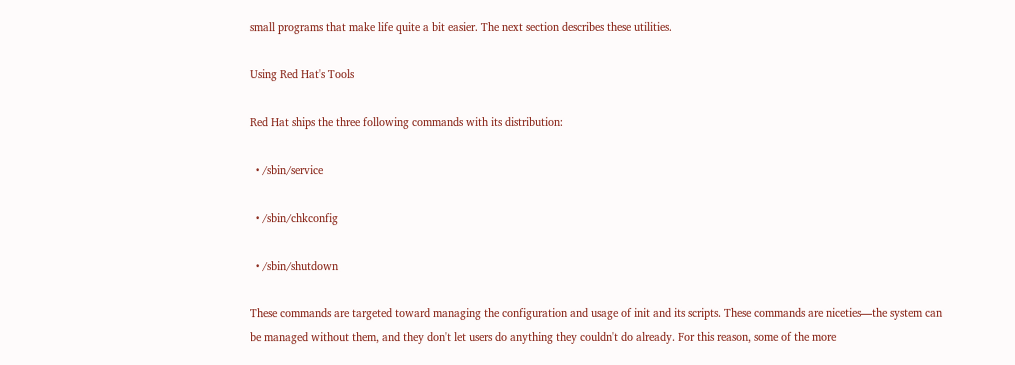small programs that make life quite a bit easier. The next section describes these utilities.

Using Red Hat's Tools

Red Hat ships the three following commands with its distribution:

  • /sbin/service

  • /sbin/chkconfig

  • /sbin/shutdown

These commands are targeted toward managing the configuration and usage of init and its scripts. These commands are niceties—the system can be managed without them, and they don't let users do anything they couldn't do already. For this reason, some of the more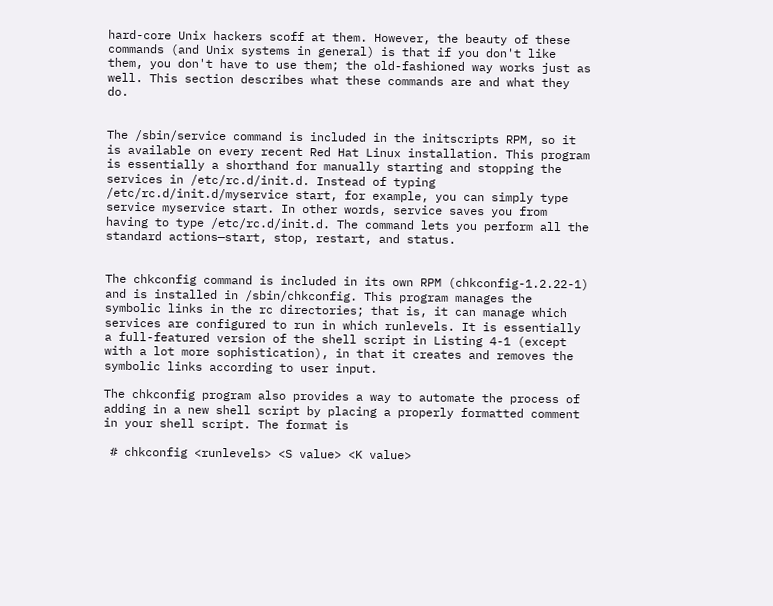hard-core Unix hackers scoff at them. However, the beauty of these commands (and Unix systems in general) is that if you don't like them, you don't have to use them; the old-fashioned way works just as well. This section describes what these commands are and what they do.


The /sbin/service command is included in the initscripts RPM, so it is available on every recent Red Hat Linux installation. This program is essentially a shorthand for manually starting and stopping the services in /etc/rc.d/init.d. Instead of typing /etc/rc.d/init.d/myservice start, for example, you can simply type service myservice start. In other words, service saves you from having to type /etc/rc.d/init.d. The command lets you perform all the standard actions—start, stop, restart, and status.


The chkconfig command is included in its own RPM (chkconfig-1.2.22-1) and is installed in /sbin/chkconfig. This program manages the symbolic links in the rc directories; that is, it can manage which services are configured to run in which runlevels. It is essentially a full-featured version of the shell script in Listing 4-1 (except with a lot more sophistication), in that it creates and removes the symbolic links according to user input.

The chkconfig program also provides a way to automate the process of adding in a new shell script by placing a properly formatted comment in your shell script. The format is

 # chkconfig <runlevels> <S value> <K value>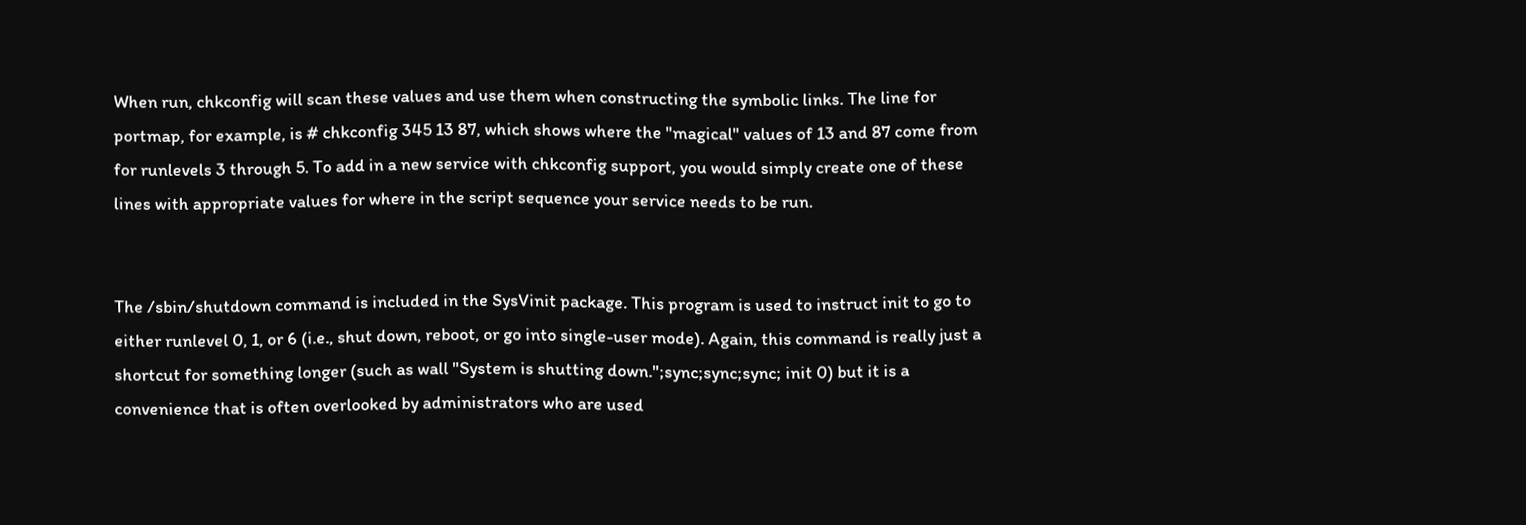When run, chkconfig will scan these values and use them when constructing the symbolic links. The line for portmap, for example, is # chkconfig 345 13 87, which shows where the "magical" values of 13 and 87 come from for runlevels 3 through 5. To add in a new service with chkconfig support, you would simply create one of these lines with appropriate values for where in the script sequence your service needs to be run.


The /sbin/shutdown command is included in the SysVinit package. This program is used to instruct init to go to either runlevel 0, 1, or 6 (i.e., shut down, reboot, or go into single-user mode). Again, this command is really just a shortcut for something longer (such as wall "System is shutting down.";sync;sync;sync; init 0) but it is a convenience that is often overlooked by administrators who are used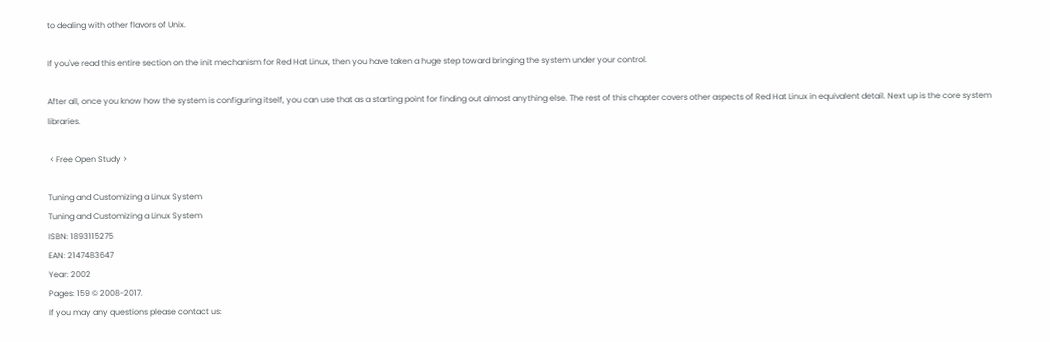to dealing with other flavors of Unix.

If you've read this entire section on the init mechanism for Red Hat Linux, then you have taken a huge step toward bringing the system under your control.

After all, once you know how the system is configuring itself, you can use that as a starting point for finding out almost anything else. The rest of this chapter covers other aspects of Red Hat Linux in equivalent detail. Next up is the core system libraries.

 < Free Open Study >

Tuning and Customizing a Linux System
Tuning and Customizing a Linux System
ISBN: 1893115275
EAN: 2147483647
Year: 2002
Pages: 159 © 2008-2017.
If you may any questions please contact us: